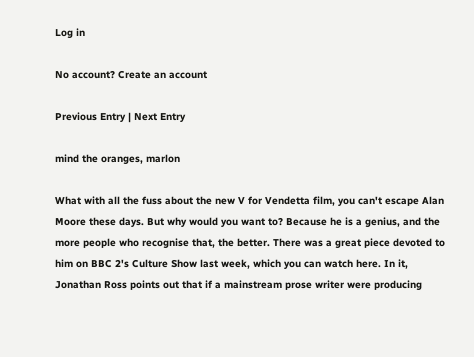Log in

No account? Create an account

Previous Entry | Next Entry

mind the oranges, marlon

What with all the fuss about the new V for Vendetta film, you can't escape Alan Moore these days. But why would you want to? Because he is a genius, and the more people who recognise that, the better. There was a great piece devoted to him on BBC 2's Culture Show last week, which you can watch here. In it, Jonathan Ross points out that if a mainstream prose writer were producing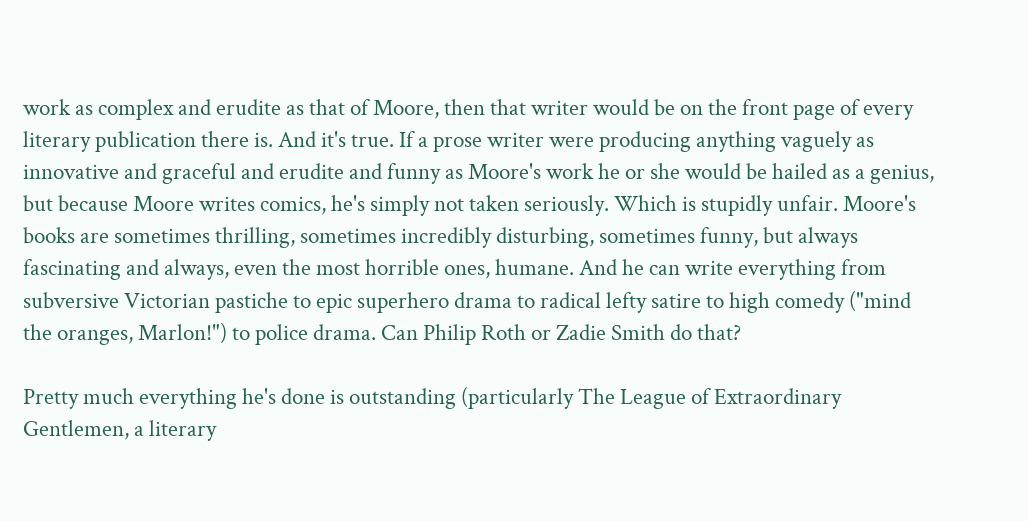work as complex and erudite as that of Moore, then that writer would be on the front page of every literary publication there is. And it's true. If a prose writer were producing anything vaguely as innovative and graceful and erudite and funny as Moore's work he or she would be hailed as a genius, but because Moore writes comics, he's simply not taken seriously. Which is stupidly unfair. Moore's books are sometimes thrilling, sometimes incredibly disturbing, sometimes funny, but always fascinating and always, even the most horrible ones, humane. And he can write everything from subversive Victorian pastiche to epic superhero drama to radical lefty satire to high comedy ("mind the oranges, Marlon!") to police drama. Can Philip Roth or Zadie Smith do that?

Pretty much everything he's done is outstanding (particularly The League of Extraordinary Gentlemen, a literary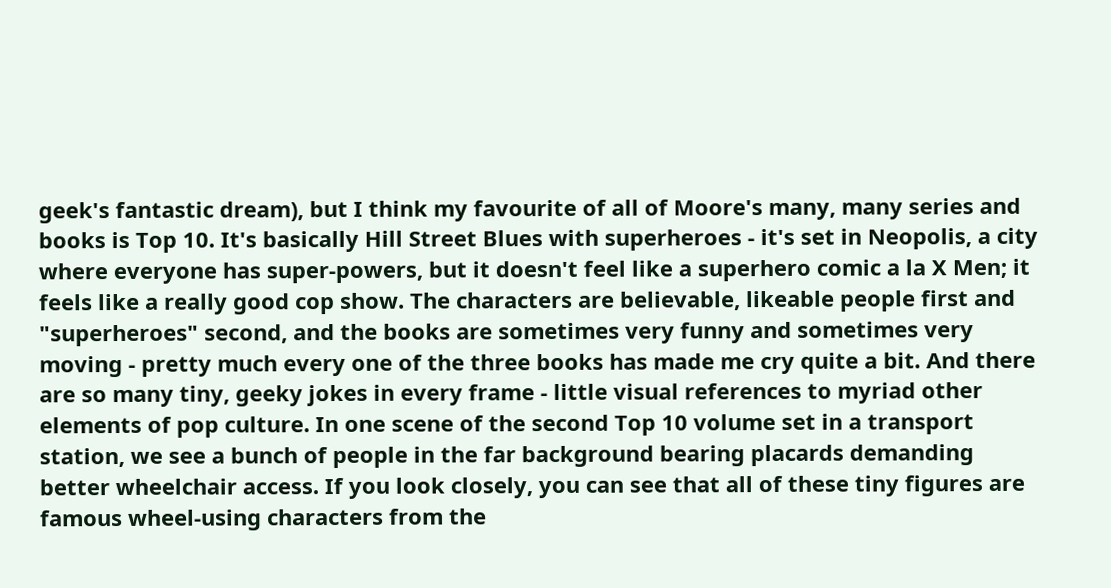geek's fantastic dream), but I think my favourite of all of Moore's many, many series and books is Top 10. It's basically Hill Street Blues with superheroes - it's set in Neopolis, a city where everyone has super-powers, but it doesn't feel like a superhero comic a la X Men; it feels like a really good cop show. The characters are believable, likeable people first and "superheroes" second, and the books are sometimes very funny and sometimes very moving - pretty much every one of the three books has made me cry quite a bit. And there are so many tiny, geeky jokes in every frame - little visual references to myriad other elements of pop culture. In one scene of the second Top 10 volume set in a transport station, we see a bunch of people in the far background bearing placards demanding better wheelchair access. If you look closely, you can see that all of these tiny figures are famous wheel-using characters from the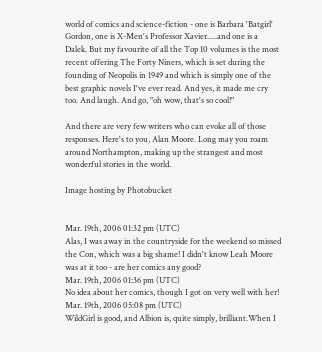world of comics and science-fiction - one is Barbara 'Batgirl' Gordon, one is X-Men's Professor Xavier.....and one is a Dalek. But my favourite of all the Top 10 volumes is the most recent offering The Forty Niners, which is set during the founding of Neopolis in 1949 and which is simply one of the best graphic novels I've ever read. And yes, it made me cry too. And laugh. And go, "oh wow, that's so cool!"

And there are very few writers who can evoke all of those responses. Here's to you, Alan Moore. Long may you roam around Northampton, making up the strangest and most wonderful stories in the world.

Image hosting by Photobucket


Mar. 19th, 2006 01:32 pm (UTC)
Alas, I was away in the countryside for the weekend so missed the Con, which was a big shame! I didn't know Leah Moore was at it too - are her comics any good?
Mar. 19th, 2006 01:36 pm (UTC)
No idea about her comics, though I got on very well with her!
Mar. 19th, 2006 05:08 pm (UTC)
WildGirl is good, and Albion is, quite simply, brilliant.When I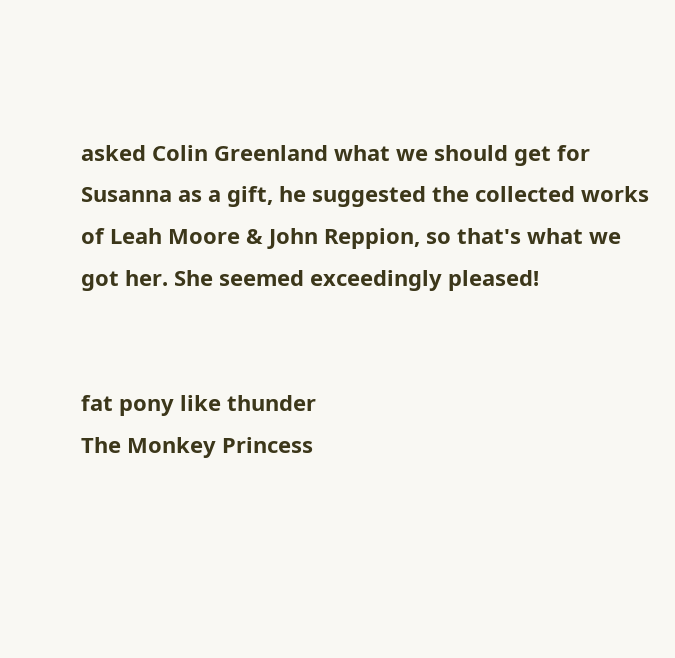asked Colin Greenland what we should get for Susanna as a gift, he suggested the collected works of Leah Moore & John Reppion, so that's what we got her. She seemed exceedingly pleased!


fat pony like thunder
The Monkey Princess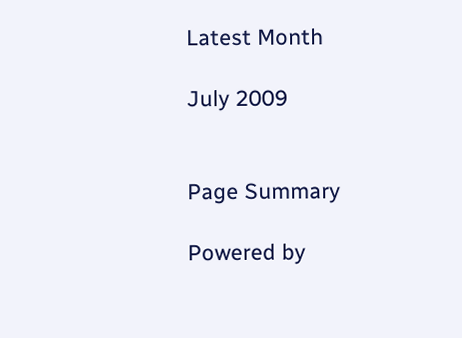Latest Month

July 2009


Page Summary

Powered by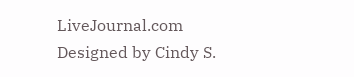LiveJournal.com
Designed by Cindy S.